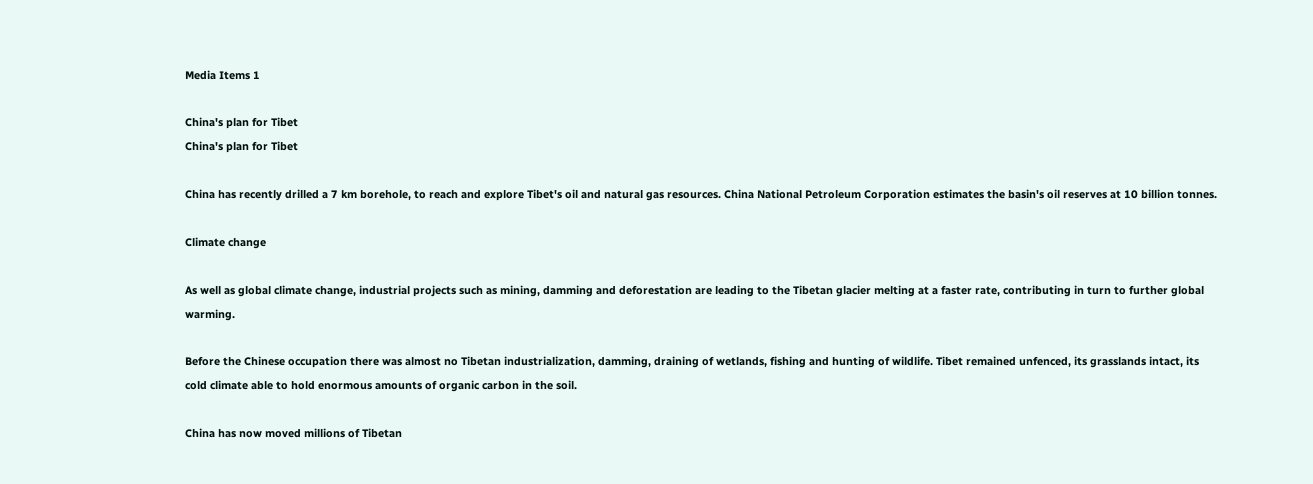Media Items 1

China's plan for Tibet
China's plan for Tibet

China has recently drilled a 7 km borehole, to reach and explore Tibet's oil and natural gas resources. China National Petroleum Corporation estimates the basin's oil reserves at 10 billion tonnes.

Climate change

As well as global climate change, industrial projects such as mining, damming and deforestation are leading to the Tibetan glacier melting at a faster rate, contributing in turn to further global warming.

Before the Chinese occupation there was almost no Tibetan industrialization, damming, draining of wetlands, fishing and hunting of wildlife. Tibet remained unfenced, its grasslands intact, its cold climate able to hold enormous amounts of organic carbon in the soil.

China has now moved millions of Tibetan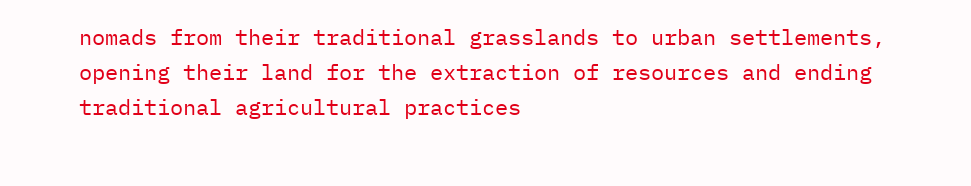nomads from their traditional grasslands to urban settlements, opening their land for the extraction of resources and ending traditional agricultural practices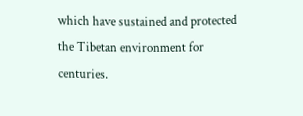which have sustained and protected the Tibetan environment for centuries.